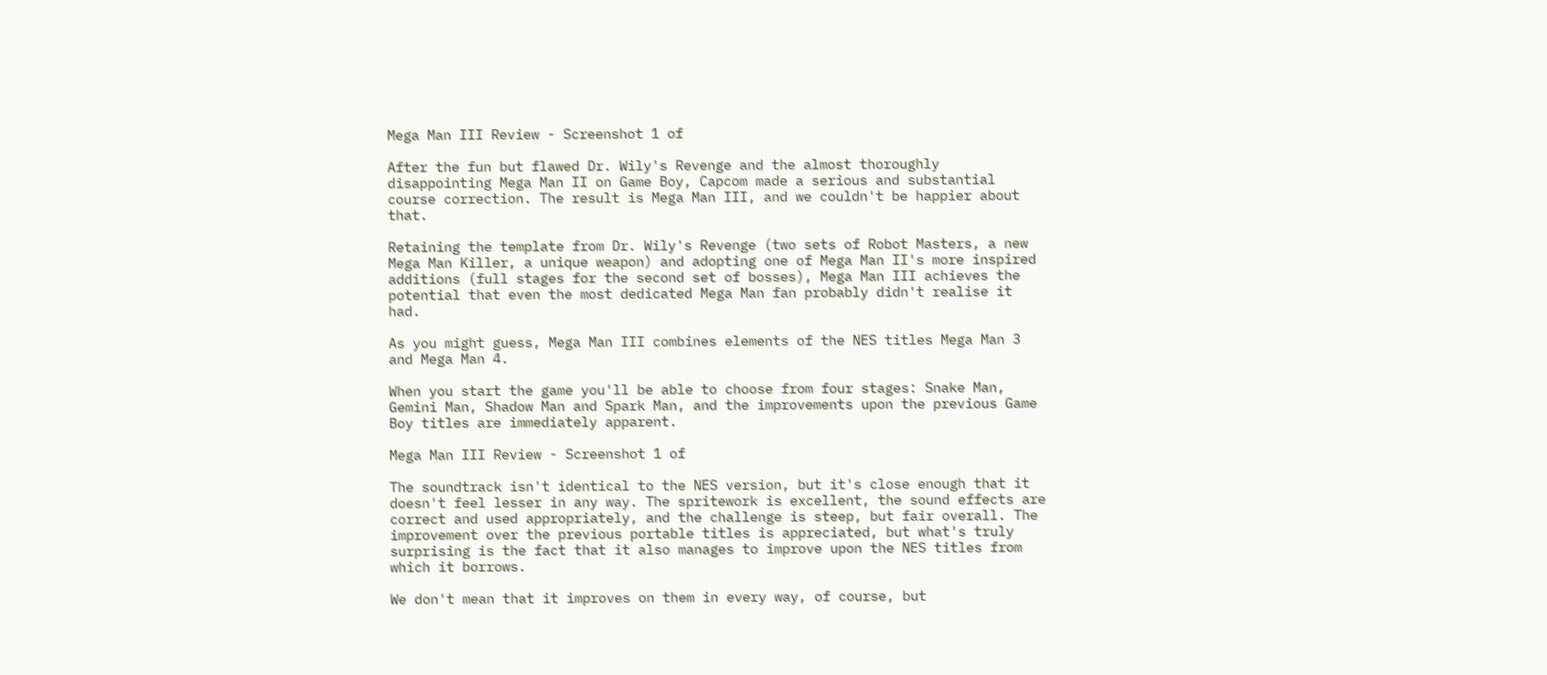Mega Man III Review - Screenshot 1 of

After the fun but flawed Dr. Wily's Revenge and the almost thoroughly disappointing Mega Man II on Game Boy, Capcom made a serious and substantial course correction. The result is Mega Man III, and we couldn't be happier about that.

Retaining the template from Dr. Wily's Revenge (two sets of Robot Masters, a new Mega Man Killer, a unique weapon) and adopting one of Mega Man II's more inspired additions (full stages for the second set of bosses), Mega Man III achieves the potential that even the most dedicated Mega Man fan probably didn't realise it had.

As you might guess, Mega Man III combines elements of the NES titles Mega Man 3 and Mega Man 4.

When you start the game you'll be able to choose from four stages: Snake Man, Gemini Man, Shadow Man and Spark Man, and the improvements upon the previous Game Boy titles are immediately apparent.

Mega Man III Review - Screenshot 1 of

The soundtrack isn't identical to the NES version, but it's close enough that it doesn't feel lesser in any way. The spritework is excellent, the sound effects are correct and used appropriately, and the challenge is steep, but fair overall. The improvement over the previous portable titles is appreciated, but what's truly surprising is the fact that it also manages to improve upon the NES titles from which it borrows.

We don't mean that it improves on them in every way, of course, but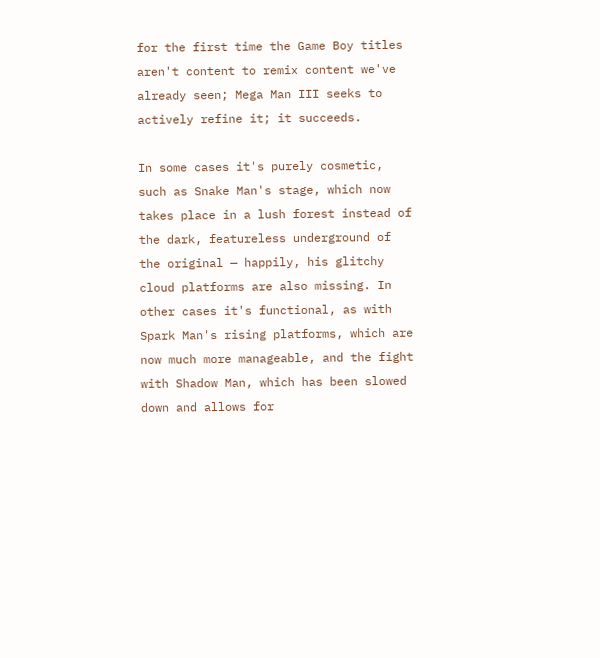for the first time the Game Boy titles aren't content to remix content we've already seen; Mega Man III seeks to actively refine it; it succeeds.

In some cases it's purely cosmetic, such as Snake Man's stage, which now takes place in a lush forest instead of the dark, featureless underground of the original — happily, his glitchy cloud platforms are also missing. In other cases it's functional, as with Spark Man's rising platforms, which are now much more manageable, and the fight with Shadow Man, which has been slowed down and allows for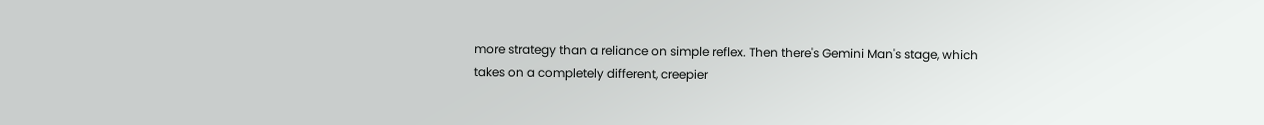more strategy than a reliance on simple reflex. Then there's Gemini Man's stage, which takes on a completely different, creepier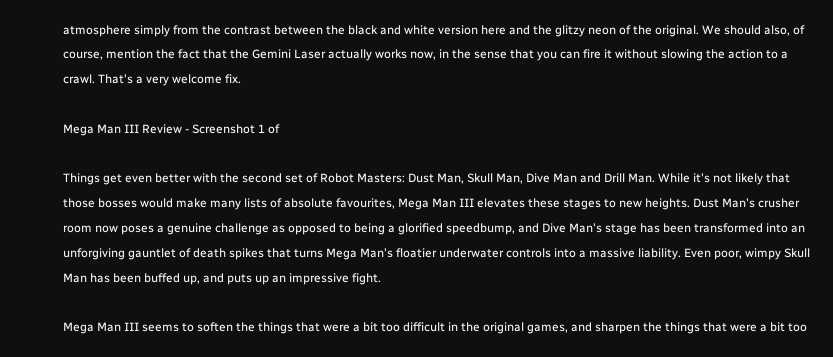atmosphere simply from the contrast between the black and white version here and the glitzy neon of the original. We should also, of course, mention the fact that the Gemini Laser actually works now, in the sense that you can fire it without slowing the action to a crawl. That's a very welcome fix.

Mega Man III Review - Screenshot 1 of

Things get even better with the second set of Robot Masters: Dust Man, Skull Man, Dive Man and Drill Man. While it's not likely that those bosses would make many lists of absolute favourites, Mega Man III elevates these stages to new heights. Dust Man's crusher room now poses a genuine challenge as opposed to being a glorified speedbump, and Dive Man's stage has been transformed into an unforgiving gauntlet of death spikes that turns Mega Man's floatier underwater controls into a massive liability. Even poor, wimpy Skull Man has been buffed up, and puts up an impressive fight.

Mega Man III seems to soften the things that were a bit too difficult in the original games, and sharpen the things that were a bit too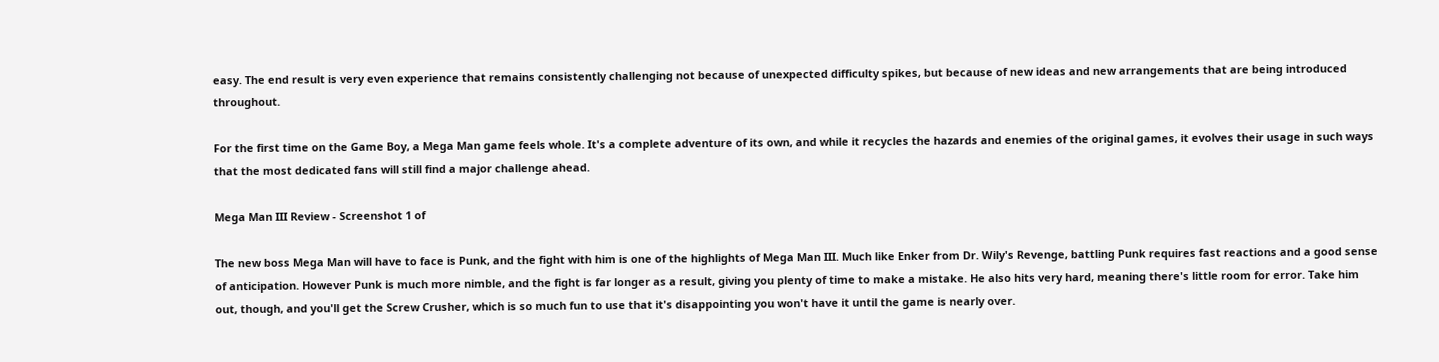easy. The end result is very even experience that remains consistently challenging not because of unexpected difficulty spikes, but because of new ideas and new arrangements that are being introduced throughout.

For the first time on the Game Boy, a Mega Man game feels whole. It's a complete adventure of its own, and while it recycles the hazards and enemies of the original games, it evolves their usage in such ways that the most dedicated fans will still find a major challenge ahead.

Mega Man III Review - Screenshot 1 of

The new boss Mega Man will have to face is Punk, and the fight with him is one of the highlights of Mega Man III. Much like Enker from Dr. Wily's Revenge, battling Punk requires fast reactions and a good sense of anticipation. However Punk is much more nimble, and the fight is far longer as a result, giving you plenty of time to make a mistake. He also hits very hard, meaning there's little room for error. Take him out, though, and you'll get the Screw Crusher, which is so much fun to use that it's disappointing you won't have it until the game is nearly over.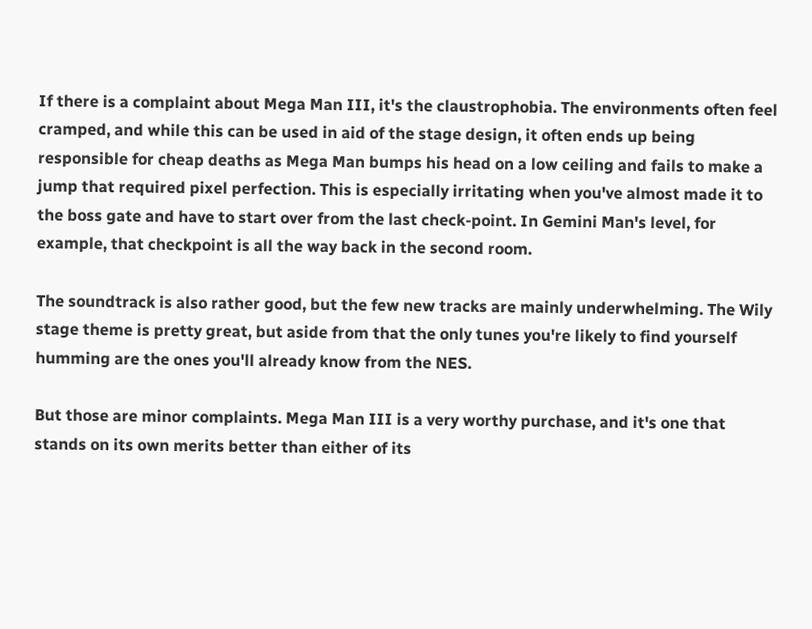If there is a complaint about Mega Man III, it's the claustrophobia. The environments often feel cramped, and while this can be used in aid of the stage design, it often ends up being responsible for cheap deaths as Mega Man bumps his head on a low ceiling and fails to make a jump that required pixel perfection. This is especially irritating when you've almost made it to the boss gate and have to start over from the last check-point. In Gemini Man's level, for example, that checkpoint is all the way back in the second room.

The soundtrack is also rather good, but the few new tracks are mainly underwhelming. The Wily stage theme is pretty great, but aside from that the only tunes you're likely to find yourself humming are the ones you'll already know from the NES.

But those are minor complaints. Mega Man III is a very worthy purchase, and it's one that stands on its own merits better than either of its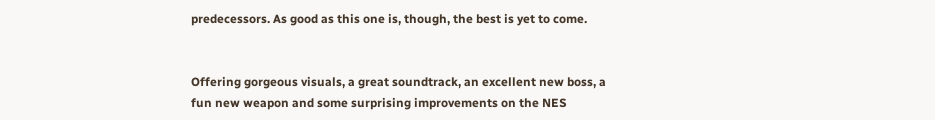predecessors. As good as this one is, though, the best is yet to come.


Offering gorgeous visuals, a great soundtrack, an excellent new boss, a fun new weapon and some surprising improvements on the NES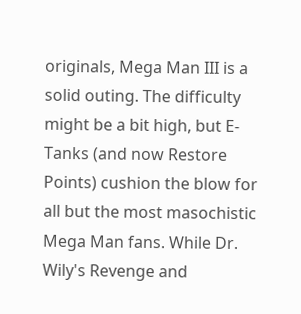originals, Mega Man III is a solid outing. The difficulty might be a bit high, but E-Tanks (and now Restore Points) cushion the blow for all but the most masochistic Mega Man fans. While Dr. Wily's Revenge and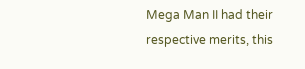Mega Man II had their respective merits, this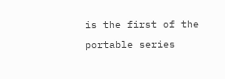is the first of the portable series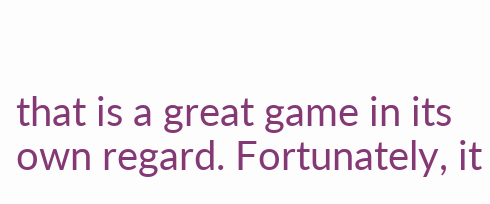that is a great game in its own regard. Fortunately, it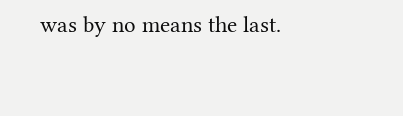was by no means the last.